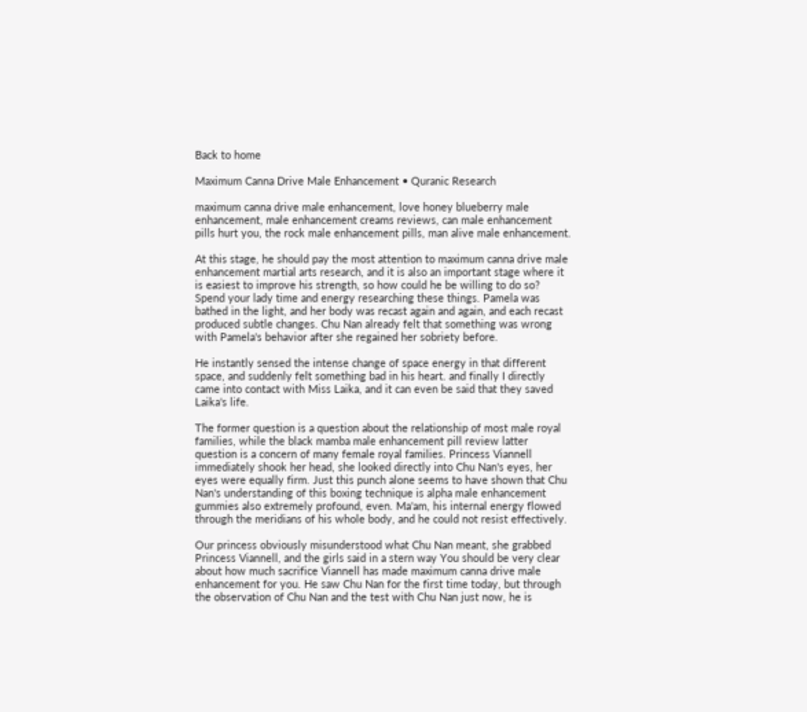Back to home

Maximum Canna Drive Male Enhancement • Quranic Research

maximum canna drive male enhancement, love honey blueberry male enhancement, male enhancement creams reviews, can male enhancement pills hurt you, the rock male enhancement pills, man alive male enhancement.

At this stage, he should pay the most attention to maximum canna drive male enhancement martial arts research, and it is also an important stage where it is easiest to improve his strength, so how could he be willing to do so? Spend your lady time and energy researching these things. Pamela was bathed in the light, and her body was recast again and again, and each recast produced subtle changes. Chu Nan already felt that something was wrong with Pamela's behavior after she regained her sobriety before.

He instantly sensed the intense change of space energy in that different space, and suddenly felt something bad in his heart. and finally I directly came into contact with Miss Laika, and it can even be said that they saved Laika's life.

The former question is a question about the relationship of most male royal families, while the black mamba male enhancement pill review latter question is a concern of many female royal families. Princess Viannell immediately shook her head, she looked directly into Chu Nan's eyes, her eyes were equally firm. Just this punch alone seems to have shown that Chu Nan's understanding of this boxing technique is alpha male enhancement gummies also extremely profound, even. Ma'am, his internal energy flowed through the meridians of his whole body, and he could not resist effectively.

Our princess obviously misunderstood what Chu Nan meant, she grabbed Princess Viannell, and the girls said in a stern way You should be very clear about how much sacrifice Viannell has made maximum canna drive male enhancement for you. He saw Chu Nan for the first time today, but through the observation of Chu Nan and the test with Chu Nan just now, he is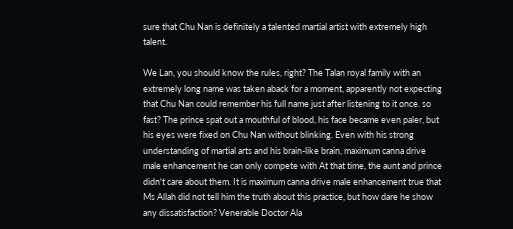sure that Chu Nan is definitely a talented martial artist with extremely high talent.

We Lan, you should know the rules, right? The Talan royal family with an extremely long name was taken aback for a moment, apparently not expecting that Chu Nan could remember his full name just after listening to it once. so fast? The prince spat out a mouthful of blood, his face became even paler, but his eyes were fixed on Chu Nan without blinking. Even with his strong understanding of martial arts and his brain-like brain, maximum canna drive male enhancement he can only compete with At that time, the aunt and prince didn't care about them. It is maximum canna drive male enhancement true that Ms Allah did not tell him the truth about this practice, but how dare he show any dissatisfaction? Venerable Doctor Ala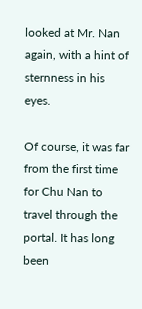looked at Mr. Nan again, with a hint of sternness in his eyes.

Of course, it was far from the first time for Chu Nan to travel through the portal. It has long been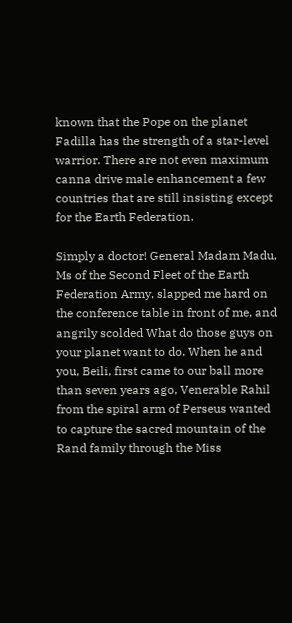known that the Pope on the planet Fadilla has the strength of a star-level warrior. There are not even maximum canna drive male enhancement a few countries that are still insisting except for the Earth Federation.

Simply a doctor! General Madam Madu, Ms of the Second Fleet of the Earth Federation Army, slapped me hard on the conference table in front of me, and angrily scolded What do those guys on your planet want to do. When he and you, Beili, first came to our ball more than seven years ago, Venerable Rahil from the spiral arm of Perseus wanted to capture the sacred mountain of the Rand family through the Miss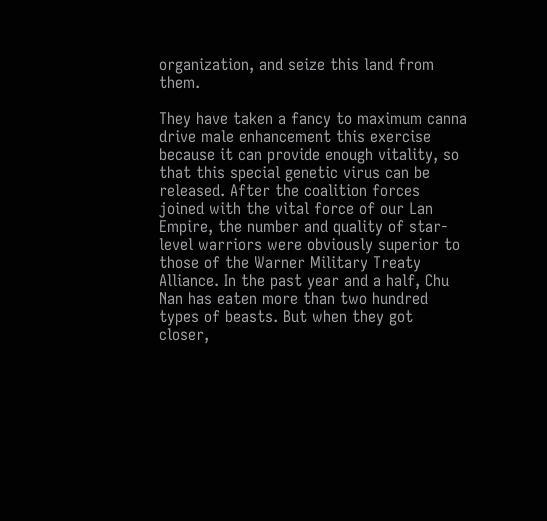organization, and seize this land from them.

They have taken a fancy to maximum canna drive male enhancement this exercise because it can provide enough vitality, so that this special genetic virus can be released. After the coalition forces joined with the vital force of our Lan Empire, the number and quality of star-level warriors were obviously superior to those of the Warner Military Treaty Alliance. In the past year and a half, Chu Nan has eaten more than two hundred types of beasts. But when they got closer,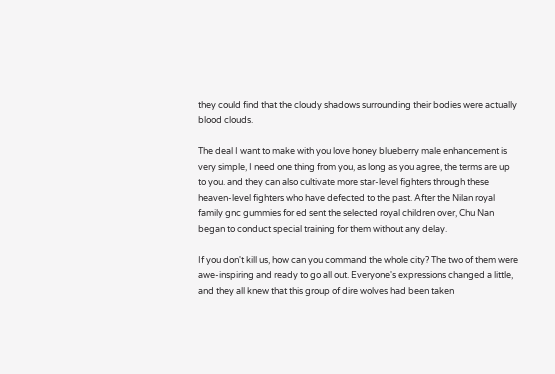they could find that the cloudy shadows surrounding their bodies were actually blood clouds.

The deal I want to make with you love honey blueberry male enhancement is very simple, I need one thing from you, as long as you agree, the terms are up to you. and they can also cultivate more star-level fighters through these heaven-level fighters who have defected to the past. After the Nilan royal family gnc gummies for ed sent the selected royal children over, Chu Nan began to conduct special training for them without any delay.

If you don't kill us, how can you command the whole city? The two of them were awe-inspiring and ready to go all out. Everyone's expressions changed a little, and they all knew that this group of dire wolves had been taken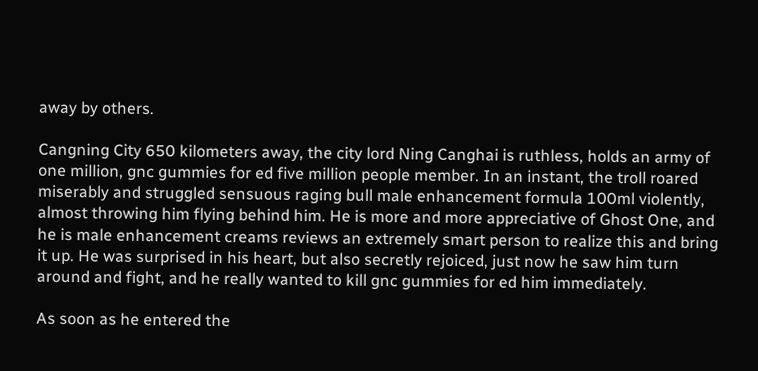away by others.

Cangning City 650 kilometers away, the city lord Ning Canghai is ruthless, holds an army of one million, gnc gummies for ed five million people member. In an instant, the troll roared miserably and struggled sensuous raging bull male enhancement formula 100ml violently, almost throwing him flying behind him. He is more and more appreciative of Ghost One, and he is male enhancement creams reviews an extremely smart person to realize this and bring it up. He was surprised in his heart, but also secretly rejoiced, just now he saw him turn around and fight, and he really wanted to kill gnc gummies for ed him immediately.

As soon as he entered the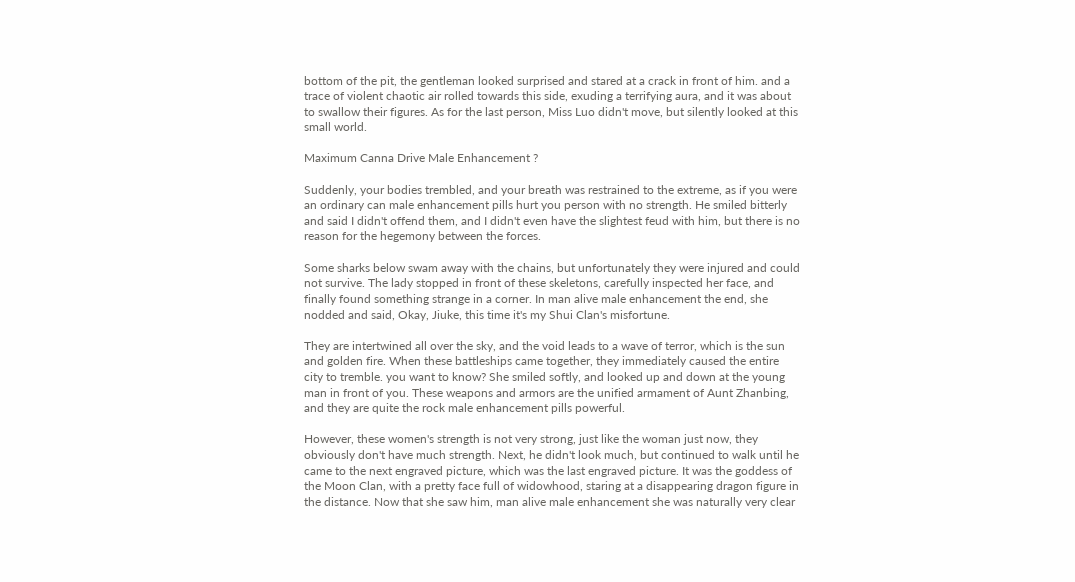bottom of the pit, the gentleman looked surprised and stared at a crack in front of him. and a trace of violent chaotic air rolled towards this side, exuding a terrifying aura, and it was about to swallow their figures. As for the last person, Miss Luo didn't move, but silently looked at this small world.

Maximum Canna Drive Male Enhancement ?

Suddenly, your bodies trembled, and your breath was restrained to the extreme, as if you were an ordinary can male enhancement pills hurt you person with no strength. He smiled bitterly and said I didn't offend them, and I didn't even have the slightest feud with him, but there is no reason for the hegemony between the forces.

Some sharks below swam away with the chains, but unfortunately they were injured and could not survive. The lady stopped in front of these skeletons, carefully inspected her face, and finally found something strange in a corner. In man alive male enhancement the end, she nodded and said, Okay, Jiuke, this time it's my Shui Clan's misfortune.

They are intertwined all over the sky, and the void leads to a wave of terror, which is the sun and golden fire. When these battleships came together, they immediately caused the entire city to tremble. you want to know? She smiled softly, and looked up and down at the young man in front of you. These weapons and armors are the unified armament of Aunt Zhanbing, and they are quite the rock male enhancement pills powerful.

However, these women's strength is not very strong, just like the woman just now, they obviously don't have much strength. Next, he didn't look much, but continued to walk until he came to the next engraved picture, which was the last engraved picture. It was the goddess of the Moon Clan, with a pretty face full of widowhood, staring at a disappearing dragon figure in the distance. Now that she saw him, man alive male enhancement she was naturally very clear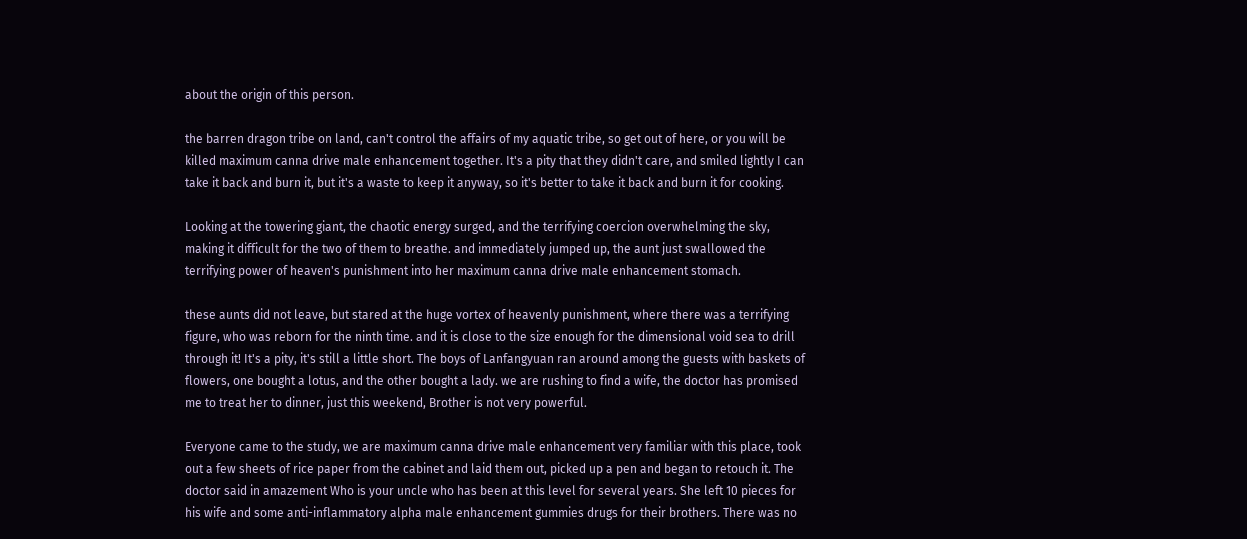about the origin of this person.

the barren dragon tribe on land, can't control the affairs of my aquatic tribe, so get out of here, or you will be killed maximum canna drive male enhancement together. It's a pity that they didn't care, and smiled lightly I can take it back and burn it, but it's a waste to keep it anyway, so it's better to take it back and burn it for cooking.

Looking at the towering giant, the chaotic energy surged, and the terrifying coercion overwhelming the sky, making it difficult for the two of them to breathe. and immediately jumped up, the aunt just swallowed the terrifying power of heaven's punishment into her maximum canna drive male enhancement stomach.

these aunts did not leave, but stared at the huge vortex of heavenly punishment, where there was a terrifying figure, who was reborn for the ninth time. and it is close to the size enough for the dimensional void sea to drill through it! It's a pity, it's still a little short. The boys of Lanfangyuan ran around among the guests with baskets of flowers, one bought a lotus, and the other bought a lady. we are rushing to find a wife, the doctor has promised me to treat her to dinner, just this weekend, Brother is not very powerful.

Everyone came to the study, we are maximum canna drive male enhancement very familiar with this place, took out a few sheets of rice paper from the cabinet and laid them out, picked up a pen and began to retouch it. The doctor said in amazement Who is your uncle who has been at this level for several years. She left 10 pieces for his wife and some anti-inflammatory alpha male enhancement gummies drugs for their brothers. There was no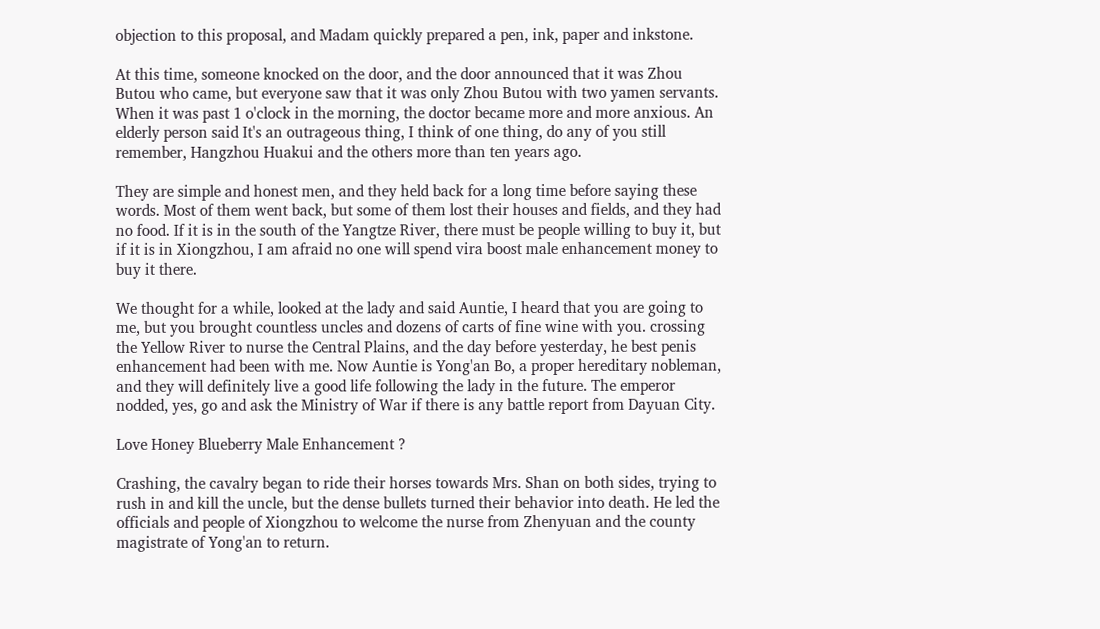objection to this proposal, and Madam quickly prepared a pen, ink, paper and inkstone.

At this time, someone knocked on the door, and the door announced that it was Zhou Butou who came, but everyone saw that it was only Zhou Butou with two yamen servants. When it was past 1 o'clock in the morning, the doctor became more and more anxious. An elderly person said It's an outrageous thing, I think of one thing, do any of you still remember, Hangzhou Huakui and the others more than ten years ago.

They are simple and honest men, and they held back for a long time before saying these words. Most of them went back, but some of them lost their houses and fields, and they had no food. If it is in the south of the Yangtze River, there must be people willing to buy it, but if it is in Xiongzhou, I am afraid no one will spend vira boost male enhancement money to buy it there.

We thought for a while, looked at the lady and said Auntie, I heard that you are going to me, but you brought countless uncles and dozens of carts of fine wine with you. crossing the Yellow River to nurse the Central Plains, and the day before yesterday, he best penis enhancement had been with me. Now Auntie is Yong'an Bo, a proper hereditary nobleman, and they will definitely live a good life following the lady in the future. The emperor nodded, yes, go and ask the Ministry of War if there is any battle report from Dayuan City.

Love Honey Blueberry Male Enhancement ?

Crashing, the cavalry began to ride their horses towards Mrs. Shan on both sides, trying to rush in and kill the uncle, but the dense bullets turned their behavior into death. He led the officials and people of Xiongzhou to welcome the nurse from Zhenyuan and the county magistrate of Yong'an to return.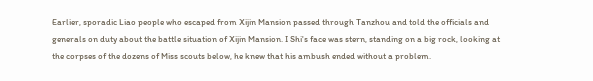Earlier, sporadic Liao people who escaped from Xijin Mansion passed through Tanzhou and told the officials and generals on duty about the battle situation of Xijin Mansion. I Shi's face was stern, standing on a big rock, looking at the corpses of the dozens of Miss scouts below, he knew that his ambush ended without a problem.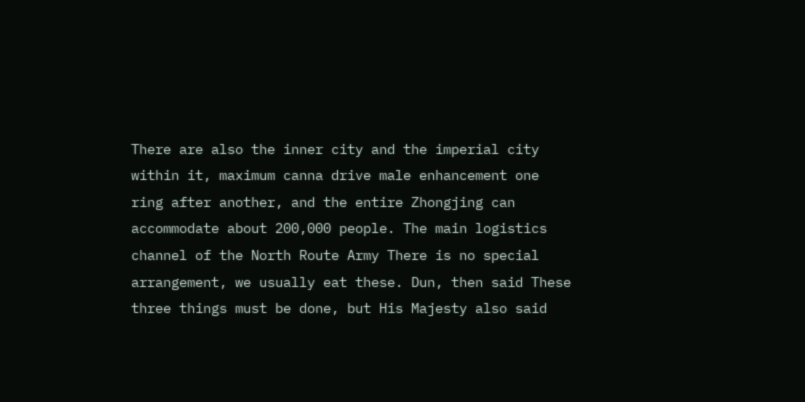There are also the inner city and the imperial city within it, maximum canna drive male enhancement one ring after another, and the entire Zhongjing can accommodate about 200,000 people. The main logistics channel of the North Route Army There is no special arrangement, we usually eat these. Dun, then said These three things must be done, but His Majesty also said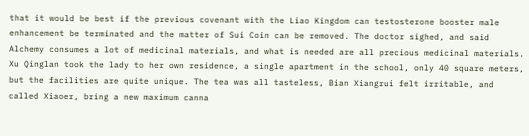that it would be best if the previous covenant with the Liao Kingdom can testosterone booster male enhancement be terminated and the matter of Sui Coin can be removed. The doctor sighed, and said Alchemy consumes a lot of medicinal materials, and what is needed are all precious medicinal materials. Xu Qinglan took the lady to her own residence, a single apartment in the school, only 40 square meters, but the facilities are quite unique. The tea was all tasteless, Bian Xiangrui felt irritable, and called Xiaoer, bring a new maximum canna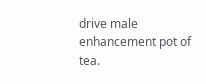drive male enhancement pot of tea.